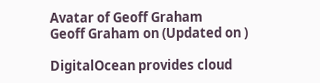Avatar of Geoff Graham
Geoff Graham on (Updated on )

DigitalOcean provides cloud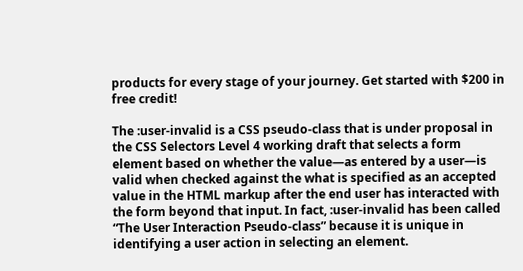products for every stage of your journey. Get started with $200 in free credit!

The :user-invalid is a CSS pseudo-class that is under proposal in the CSS Selectors Level 4 working draft that selects a form element based on whether the value—as entered by a user—is valid when checked against the what is specified as an accepted value in the HTML markup after the end user has interacted with the form beyond that input. In fact, :user-invalid has been called “The User Interaction Pseudo-class” because it is unique in identifying a user action in selecting an element.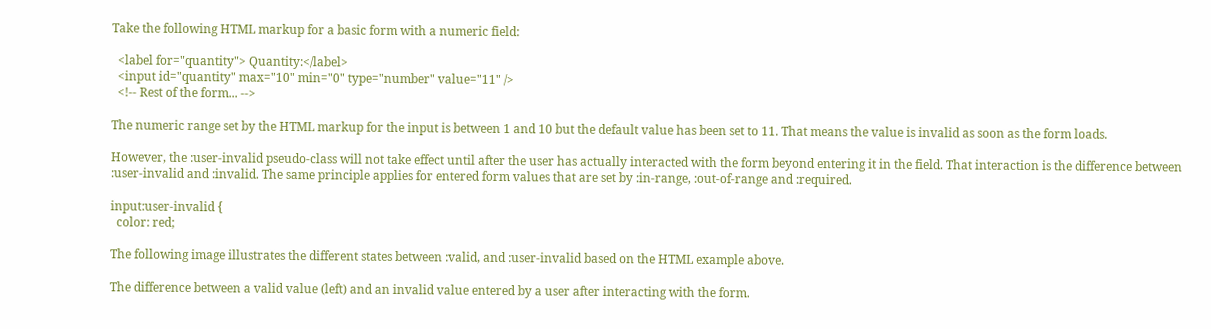Take the following HTML markup for a basic form with a numeric field:

  <label for="quantity"> Quantity:</label>
  <input id="quantity" max="10" min="0" type="number" value="11" />
  <!-- Rest of the form... -->

The numeric range set by the HTML markup for the input is between 1 and 10 but the default value has been set to 11. That means the value is invalid as soon as the form loads.

However, the :user-invalid pseudo-class will not take effect until after the user has actually interacted with the form beyond entering it in the field. That interaction is the difference between :user-invalid and :invalid. The same principle applies for entered form values that are set by :in-range, :out-of-range and :required.

input:user-invalid {
  color: red;

The following image illustrates the different states between :valid, and :user-invalid based on the HTML example above.

The difference between a valid value (left) and an invalid value entered by a user after interacting with the form.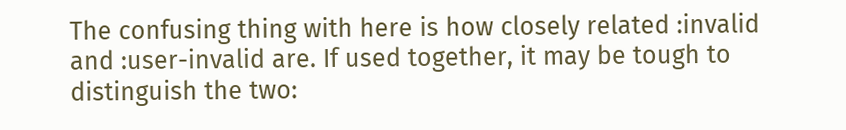The confusing thing with here is how closely related :invalid and :user-invalid are. If used together, it may be tough to distinguish the two: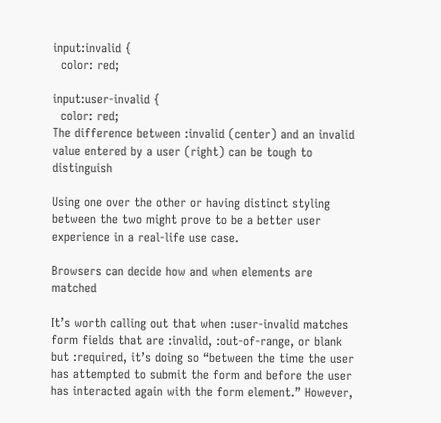input:invalid {
  color: red;

input:user-invalid {
  color: red;
The difference between :invalid (center) and an invalid value entered by a user (right) can be tough to distinguish

Using one over the other or having distinct styling between the two might prove to be a better user experience in a real-life use case.

Browsers can decide how and when elements are matched

It’s worth calling out that when :user-invalid matches form fields that are :invalid, :out-of-range, or blank but :required, it’s doing so “between the time the user has attempted to submit the form and before the user has interacted again with the form element.” However,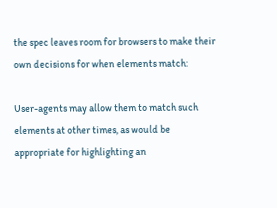the spec leaves room for browsers to make their own decisions for when elements match:

User-agents may allow them to match such elements at other times, as would be appropriate for highlighting an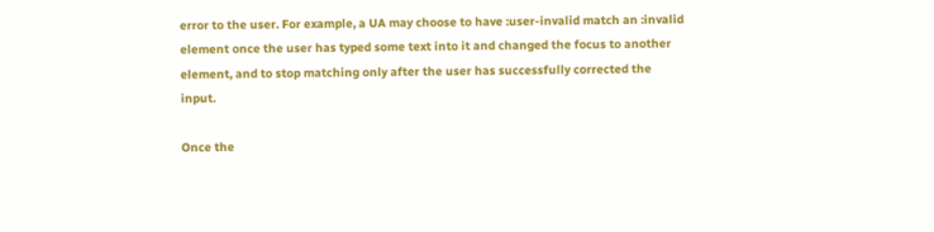error to the user. For example, a UA may choose to have :user-invalid match an :invalid element once the user has typed some text into it and changed the focus to another element, and to stop matching only after the user has successfully corrected the input.

Once the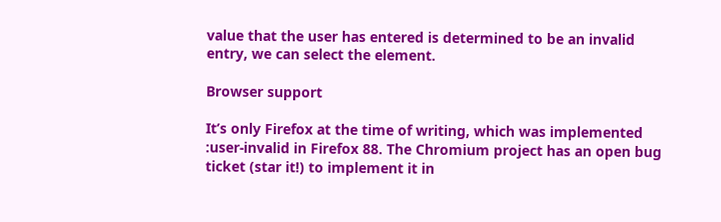value that the user has entered is determined to be an invalid entry, we can select the element.

Browser support

It’s only Firefox at the time of writing, which was implemented :user-invalid in Firefox 88. The Chromium project has an open bug ticket (star it!) to implement it in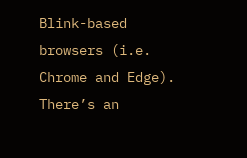Blink-based browsers (i.e. Chrome and Edge). There’s an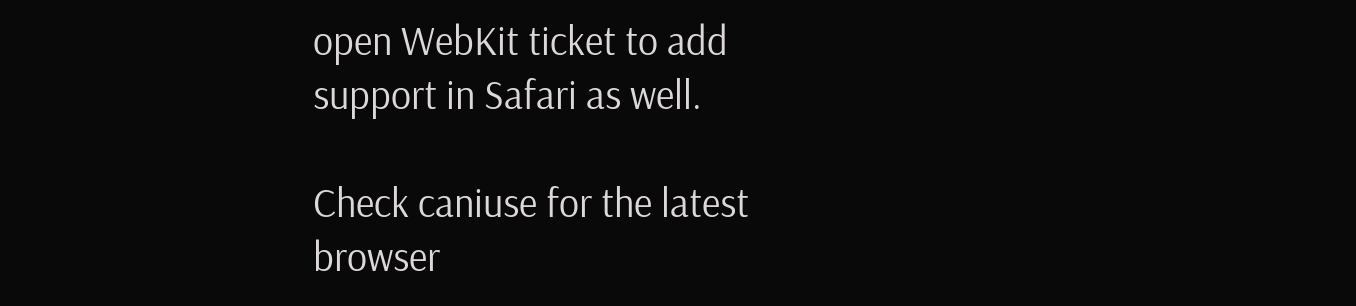open WebKit ticket to add support in Safari as well.

Check caniuse for the latest browser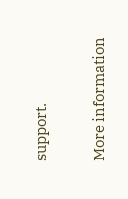support.

More information